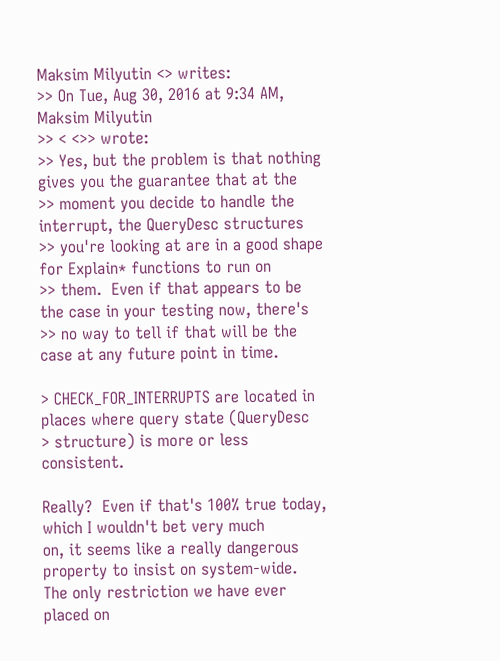Maksim Milyutin <> writes:
>> On Tue, Aug 30, 2016 at 9:34 AM, Maksim Milyutin
>> < <>> wrote:
>> Yes, but the problem is that nothing gives you the guarantee that at the
>> moment you decide to handle the interrupt, the QueryDesc structures
>> you're looking at are in a good shape for Explain* functions to run on
>> them.  Even if that appears to be the case in your testing now, there's
>> no way to tell if that will be the case at any future point in time.

> CHECK_FOR_INTERRUPTS are located in places where query state (QueryDesc
> structure) is more or less consistent.

Really?  Even if that's 100% true today, which I wouldn't bet very much
on, it seems like a really dangerous property to insist on system-wide.
The only restriction we have ever placed on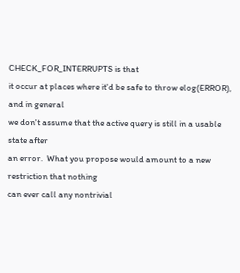CHECK_FOR_INTERRUPTS is that
it occur at places where it'd be safe to throw elog(ERROR), and in general
we don't assume that the active query is still in a usable state after
an error.  What you propose would amount to a new restriction that nothing
can ever call any nontrivial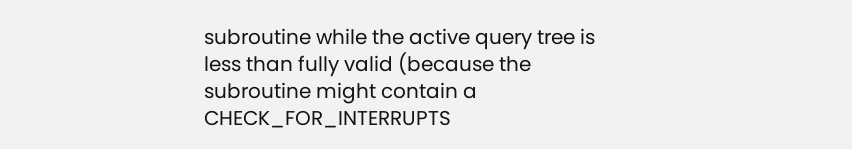subroutine while the active query tree is
less than fully valid (because the subroutine might contain a
CHECK_FOR_INTERRUPTS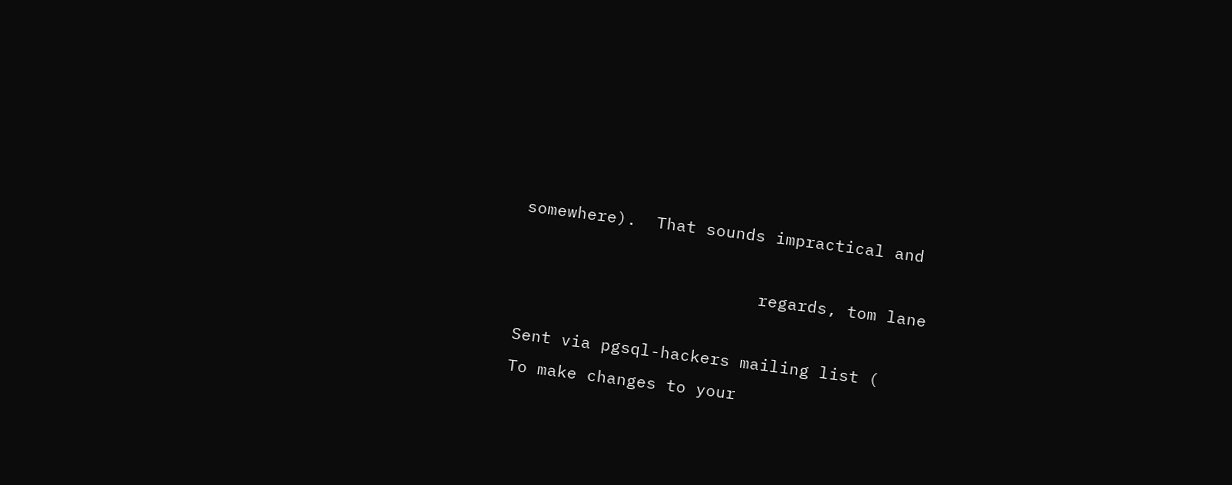somewhere).  That sounds impractical and

                        regards, tom lane

Sent via pgsql-hackers mailing list (
To make changes to your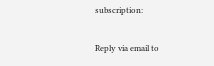subscription:

Reply via email to